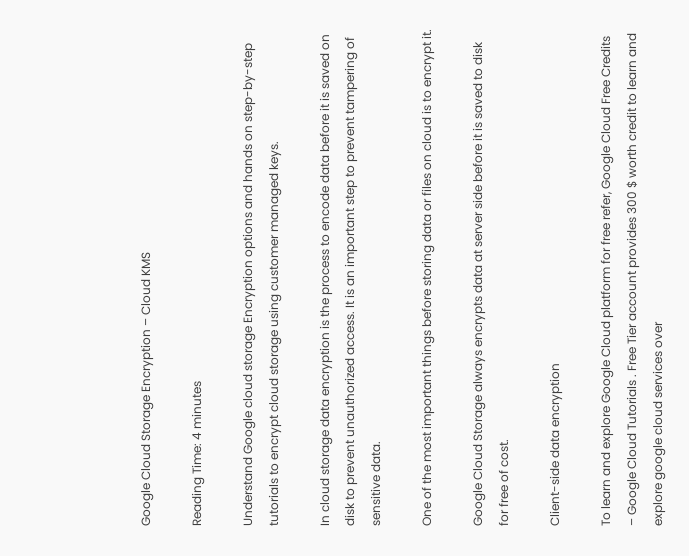Google Cloud Storage Encryption – Cloud KMS

Reading Time: 4 minutes

Understand Google cloud storage Encryption options and hands on step-by-step tutorials to encrypt cloud storage using customer managed keys.

In cloud storage data encryption is the process to encode data before it is saved on disk to prevent unauthorized access. It is an important step to prevent tampering of sensitive data.

One of the most important things before storing data or files on cloud is to encrypt it.

Google Cloud Storage always encrypts data at server side before it is saved to disk for free of cost.

Client-side data encryption

To learn and explore Google Cloud platform for free refer, Google Cloud Free Credits – Google Cloud Tutorials . Free Tier account provides 300 $ worth credit to learn and explore google cloud services over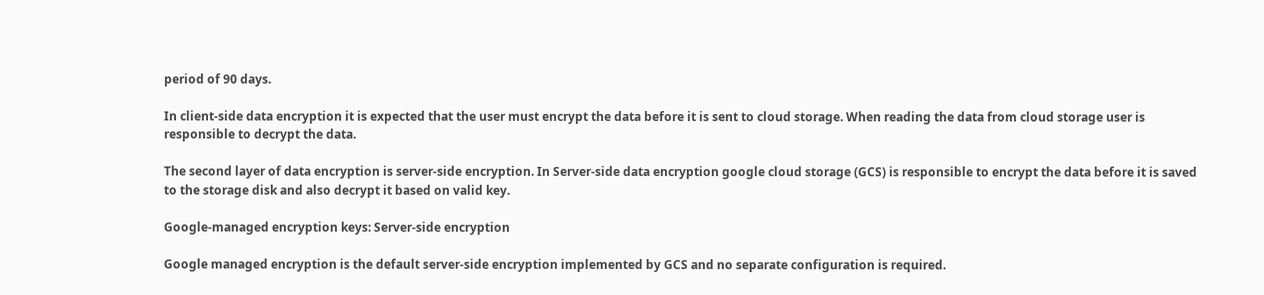period of 90 days.

In client-side data encryption it is expected that the user must encrypt the data before it is sent to cloud storage. When reading the data from cloud storage user is responsible to decrypt the data.

The second layer of data encryption is server-side encryption. In Server-side data encryption google cloud storage (GCS) is responsible to encrypt the data before it is saved to the storage disk and also decrypt it based on valid key.

Google-managed encryption keys: Server-side encryption

Google managed encryption is the default server-side encryption implemented by GCS and no separate configuration is required.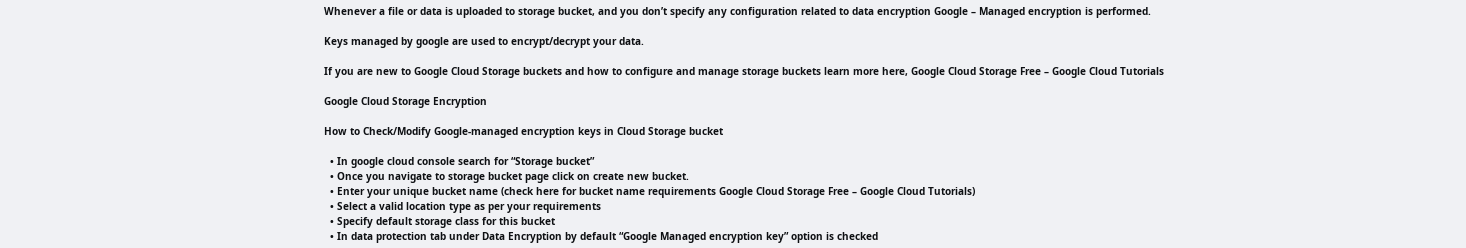Whenever a file or data is uploaded to storage bucket, and you don’t specify any configuration related to data encryption Google – Managed encryption is performed.

Keys managed by google are used to encrypt/decrypt your data.

If you are new to Google Cloud Storage buckets and how to configure and manage storage buckets learn more here, Google Cloud Storage Free – Google Cloud Tutorials

Google Cloud Storage Encryption

How to Check/Modify Google-managed encryption keys in Cloud Storage bucket

  • In google cloud console search for “Storage bucket”
  • Once you navigate to storage bucket page click on create new bucket.
  • Enter your unique bucket name (check here for bucket name requirements Google Cloud Storage Free – Google Cloud Tutorials)
  • Select a valid location type as per your requirements
  • Specify default storage class for this bucket
  • In data protection tab under Data Encryption by default “Google Managed encryption key” option is checked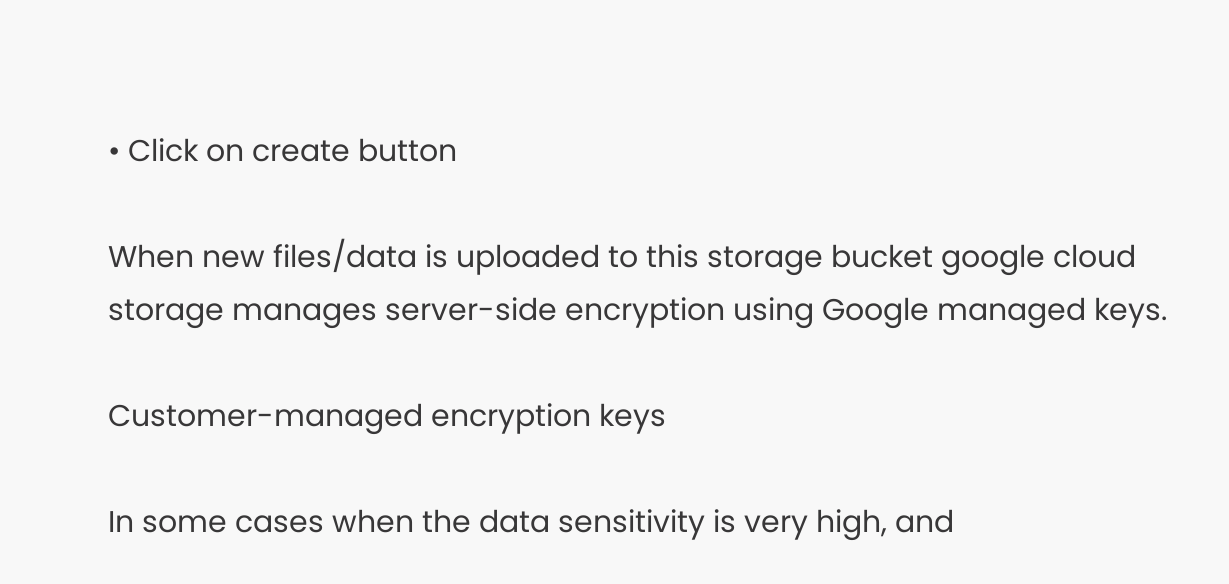• Click on create button

When new files/data is uploaded to this storage bucket google cloud storage manages server-side encryption using Google managed keys.

Customer-managed encryption keys

In some cases when the data sensitivity is very high, and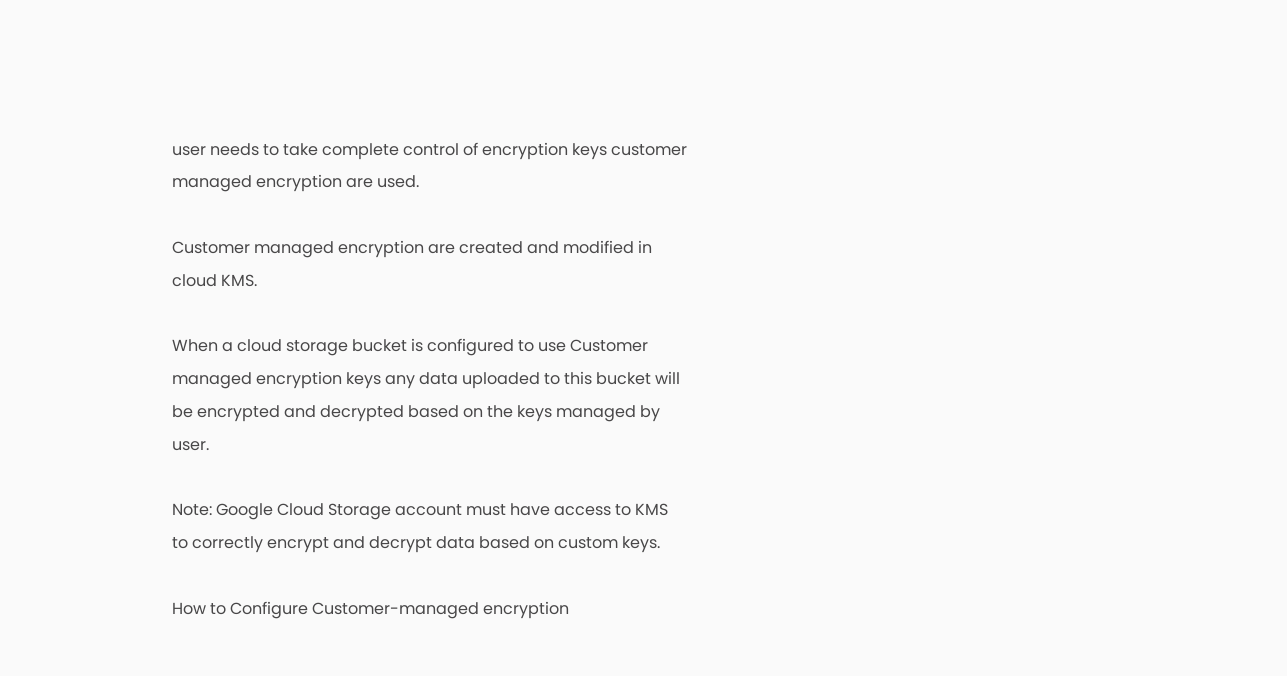user needs to take complete control of encryption keys customer managed encryption are used.

Customer managed encryption are created and modified in cloud KMS.

When a cloud storage bucket is configured to use Customer managed encryption keys any data uploaded to this bucket will be encrypted and decrypted based on the keys managed by user.

Note: Google Cloud Storage account must have access to KMS to correctly encrypt and decrypt data based on custom keys.

How to Configure Customer-managed encryption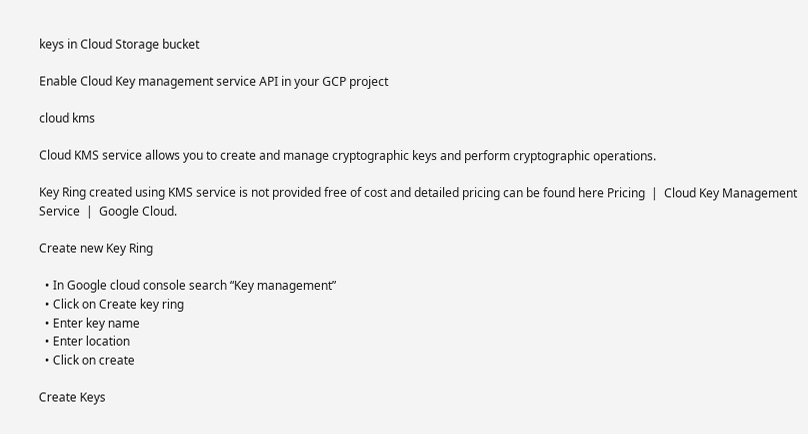keys in Cloud Storage bucket

Enable Cloud Key management service API in your GCP project

cloud kms

Cloud KMS service allows you to create and manage cryptographic keys and perform cryptographic operations.

Key Ring created using KMS service is not provided free of cost and detailed pricing can be found here Pricing  |  Cloud Key Management Service  |  Google Cloud.

Create new Key Ring

  • In Google cloud console search “Key management”
  • Click on Create key ring
  • Enter key name
  • Enter location
  • Click on create

Create Keys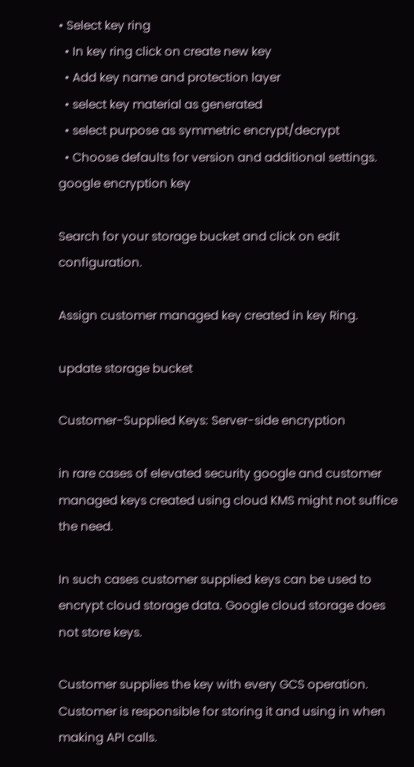• Select key ring
  • In key ring click on create new key
  • Add key name and protection layer
  • select key material as generated
  • select purpose as symmetric encrypt/decrypt
  • Choose defaults for version and additional settings.
google encryption key

Search for your storage bucket and click on edit configuration.

Assign customer managed key created in key Ring.

update storage bucket

Customer-Supplied Keys: Server-side encryption

in rare cases of elevated security google and customer managed keys created using cloud KMS might not suffice the need.

In such cases customer supplied keys can be used to encrypt cloud storage data. Google cloud storage does not store keys.

Customer supplies the key with every GCS operation. Customer is responsible for storing it and using in when making API calls.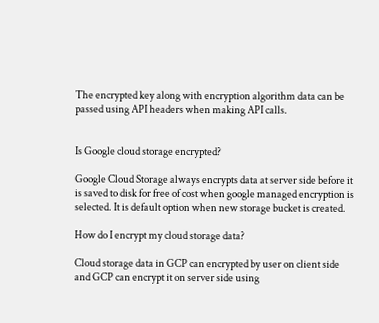The encrypted key along with encryption algorithm data can be passed using API headers when making API calls.


Is Google cloud storage encrypted?

Google Cloud Storage always encrypts data at server side before it is saved to disk for free of cost when google managed encryption is selected. It is default option when new storage bucket is created.

How do I encrypt my cloud storage data?

Cloud storage data in GCP can encrypted by user on client side and GCP can encrypt it on server side using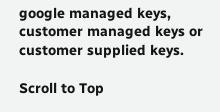google managed keys, customer managed keys or customer supplied keys.

Scroll to Top